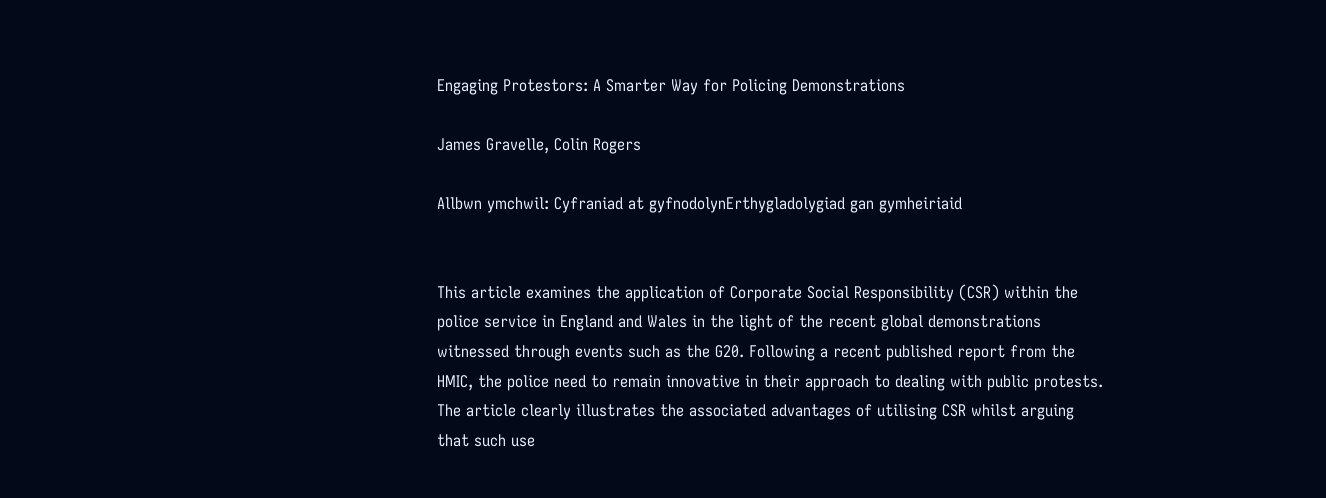Engaging Protestors: A Smarter Way for Policing Demonstrations

James Gravelle, Colin Rogers

Allbwn ymchwil: Cyfraniad at gyfnodolynErthygladolygiad gan gymheiriaid


This article examines the application of Corporate Social Responsibility (CSR) within the police service in England and Wales in the light of the recent global demonstrations witnessed through events such as the G20. Following a recent published report from the HMIC, the police need to remain innovative in their approach to dealing with public protests. The article clearly illustrates the associated advantages of utilising CSR whilst arguing that such use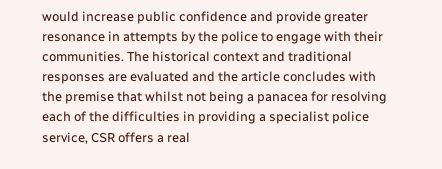would increase public confidence and provide greater resonance in attempts by the police to engage with their communities. The historical context and traditional responses are evaluated and the article concludes with the premise that whilst not being a panacea for resolving each of the difficulties in providing a specialist police service, CSR offers a real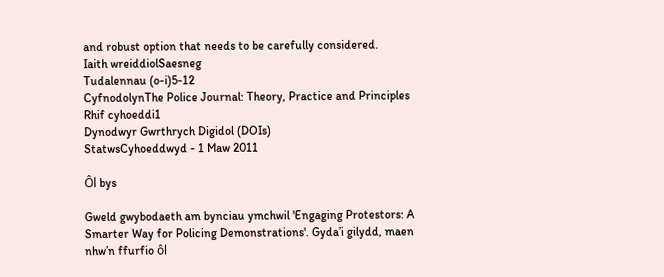and robust option that needs to be carefully considered.
Iaith wreiddiolSaesneg
Tudalennau (o-i)5-12
CyfnodolynThe Police Journal: Theory, Practice and Principles
Rhif cyhoeddi1
Dynodwyr Gwrthrych Digidol (DOIs)
StatwsCyhoeddwyd - 1 Maw 2011

Ôl bys

Gweld gwybodaeth am bynciau ymchwil 'Engaging Protestors: A Smarter Way for Policing Demonstrations'. Gyda’i gilydd, maen nhw’n ffurfio ôl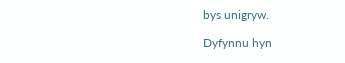bys unigryw.

Dyfynnu hyn